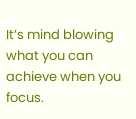It’s mind blowing what you can achieve when you focus.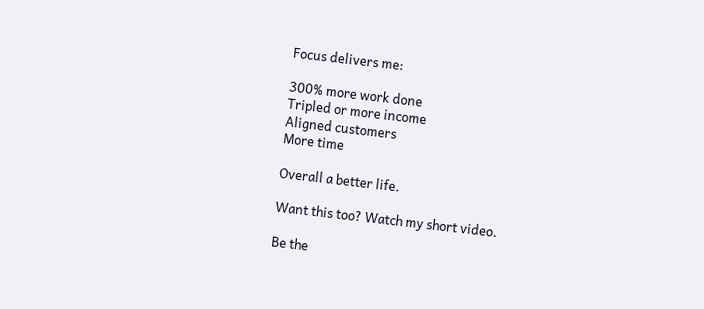Focus delivers me:

300% more work done
Tripled or more income
Aligned customers
More time

Overall a better life.

Want this too? Watch my short video.

Be the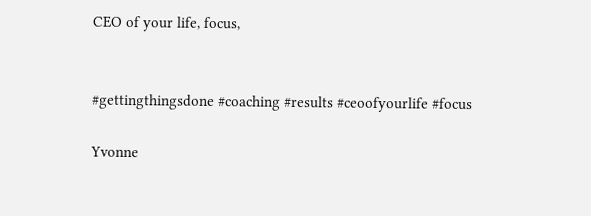CEO of your life, focus,


#gettingthingsdone #coaching #results #ceoofyourlife #focus

Yvonne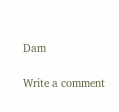Dam

Write a comment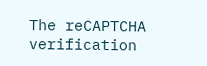The reCAPTCHA verification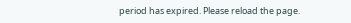period has expired. Please reload the page.